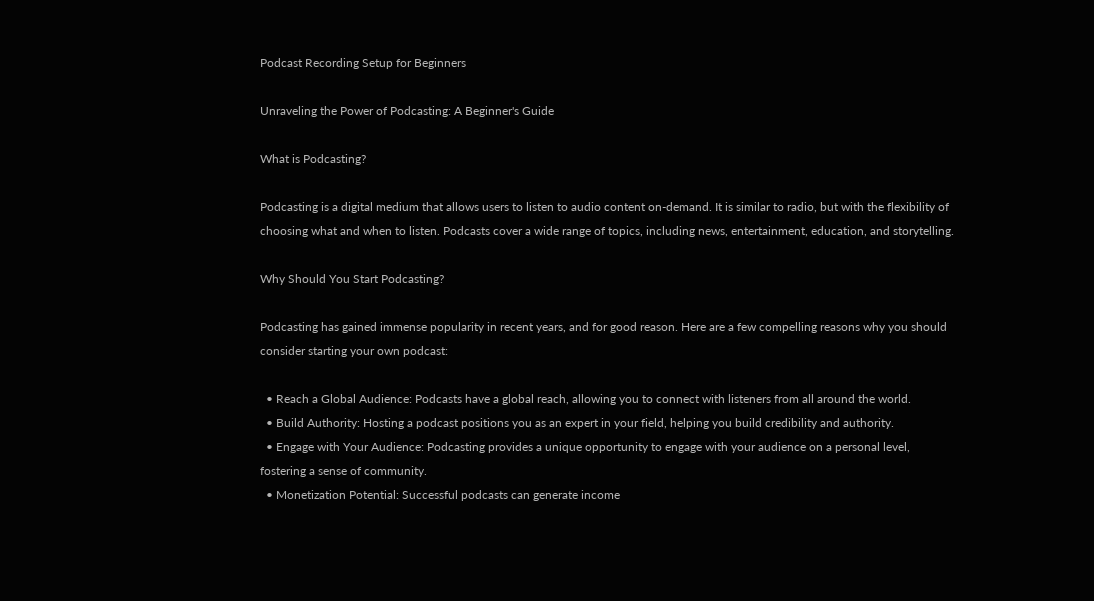Podcast Recording Setup for Beginners

Unraveling the Power of Podcasting: A Beginner's Guide

What is Podcasting?

Podcasting is a digital medium that allows users to listen to audio content on-demand. It is similar to radio, but with the flexibility of choosing what and when to listen. Podcasts cover a wide range of topics, including news, entertainment, education, and storytelling.

Why Should You Start Podcasting?

Podcasting has gained immense popularity in recent years, and for good reason. Here are a few compelling reasons why you should consider starting your own podcast:

  • Reach a Global Audience: Podcasts have a global reach, allowing you to connect with listeners from all around the world.
  • Build Authority: Hosting a podcast positions you as an expert in your field, helping you build credibility and authority.
  • Engage with Your Audience: Podcasting provides a unique opportunity to engage with your audience on a personal level, fostering a sense of community.
  • Monetization Potential: Successful podcasts can generate income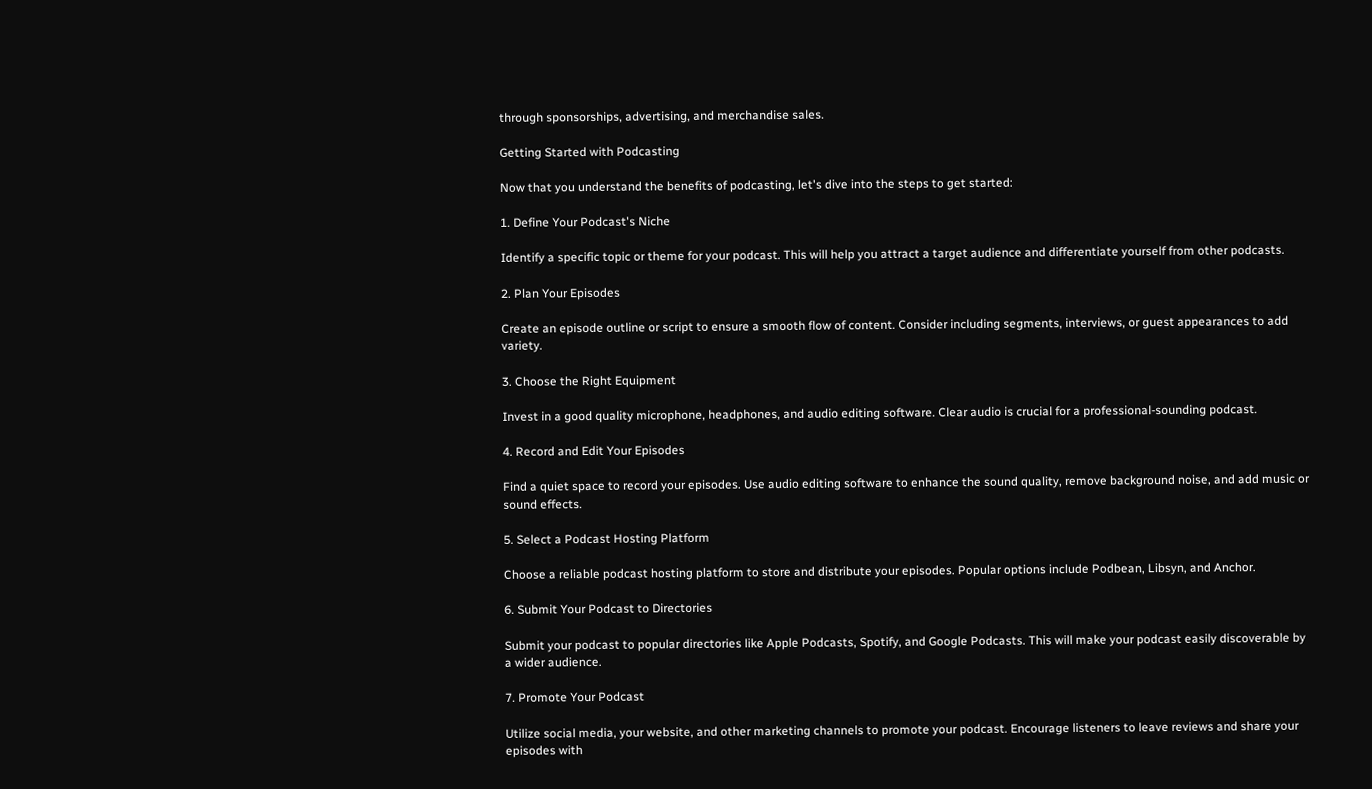through sponsorships, advertising, and merchandise sales.

Getting Started with Podcasting

Now that you understand the benefits of podcasting, let's dive into the steps to get started:

1. Define Your Podcast's Niche

Identify a specific topic or theme for your podcast. This will help you attract a target audience and differentiate yourself from other podcasts.

2. Plan Your Episodes

Create an episode outline or script to ensure a smooth flow of content. Consider including segments, interviews, or guest appearances to add variety.

3. Choose the Right Equipment

Invest in a good quality microphone, headphones, and audio editing software. Clear audio is crucial for a professional-sounding podcast.

4. Record and Edit Your Episodes

Find a quiet space to record your episodes. Use audio editing software to enhance the sound quality, remove background noise, and add music or sound effects.

5. Select a Podcast Hosting Platform

Choose a reliable podcast hosting platform to store and distribute your episodes. Popular options include Podbean, Libsyn, and Anchor.

6. Submit Your Podcast to Directories

Submit your podcast to popular directories like Apple Podcasts, Spotify, and Google Podcasts. This will make your podcast easily discoverable by a wider audience.

7. Promote Your Podcast

Utilize social media, your website, and other marketing channels to promote your podcast. Encourage listeners to leave reviews and share your episodes with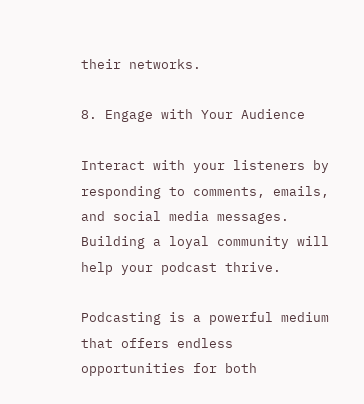their networks.

8. Engage with Your Audience

Interact with your listeners by responding to comments, emails, and social media messages. Building a loyal community will help your podcast thrive.

Podcasting is a powerful medium that offers endless opportunities for both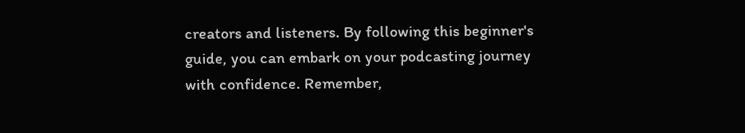creators and listeners. By following this beginner's guide, you can embark on your podcasting journey with confidence. Remember,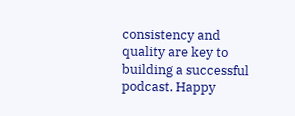consistency and quality are key to building a successful podcast. Happy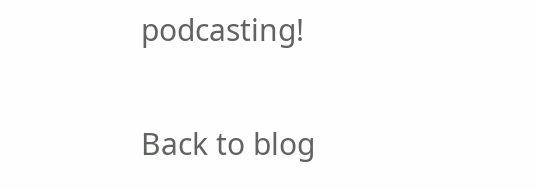podcasting!

Back to blog